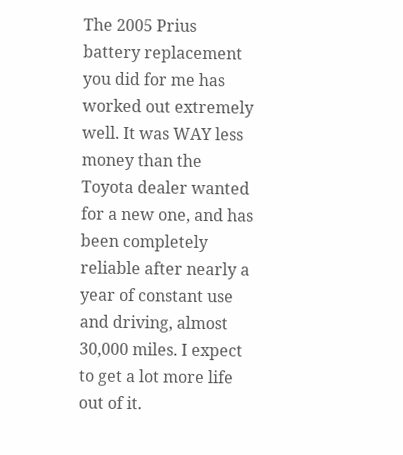The 2005 Prius battery replacement you did for me has worked out extremely well. It was WAY less money than the Toyota dealer wanted for a new one, and has been completely reliable after nearly a year of constant use and driving, almost 30,000 miles. I expect to get a lot more life out of it.